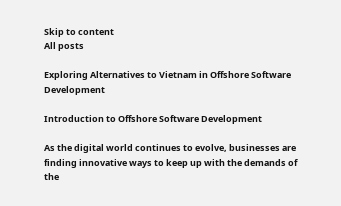Skip to content
All posts

Exploring Alternatives to Vietnam in Offshore Software Development

Introduction to Offshore Software Development

As the digital world continues to evolve, businesses are finding innovative ways to keep up with the demands of the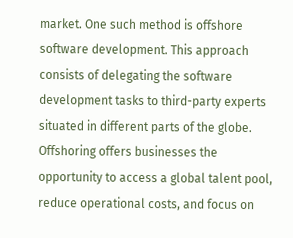market. One such method is offshore software development. This approach consists of delegating the software development tasks to third-party experts situated in different parts of the globe. Offshoring offers businesses the opportunity to access a global talent pool, reduce operational costs, and focus on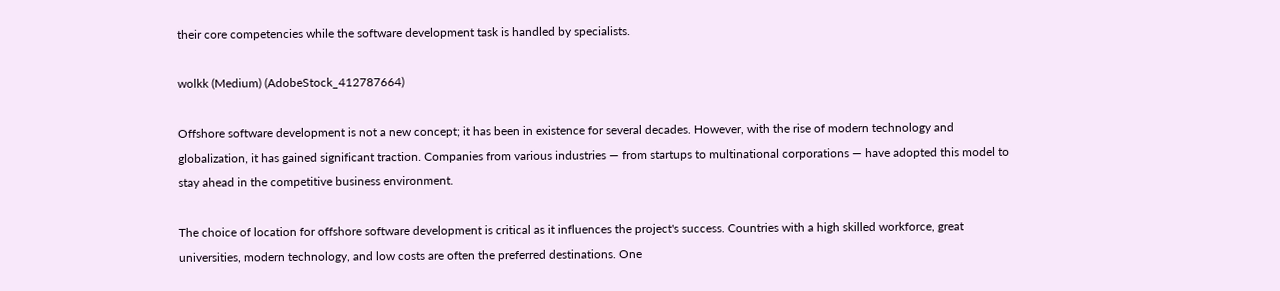their core competencies while the software development task is handled by specialists.

wolkk (Medium) (AdobeStock_412787664)

Offshore software development is not a new concept; it has been in existence for several decades. However, with the rise of modern technology and globalization, it has gained significant traction. Companies from various industries — from startups to multinational corporations — have adopted this model to stay ahead in the competitive business environment.

The choice of location for offshore software development is critical as it influences the project's success. Countries with a high skilled workforce, great universities, modern technology, and low costs are often the preferred destinations. One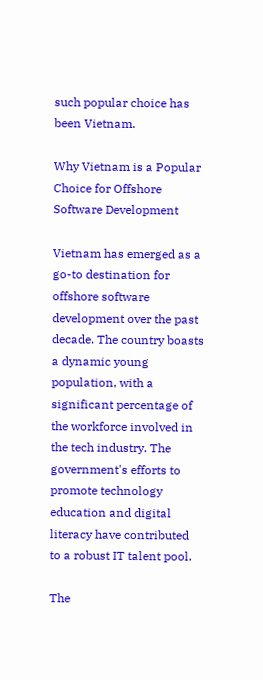such popular choice has been Vietnam.

Why Vietnam is a Popular Choice for Offshore Software Development

Vietnam has emerged as a go-to destination for offshore software development over the past decade. The country boasts a dynamic young population, with a significant percentage of the workforce involved in the tech industry. The government's efforts to promote technology education and digital literacy have contributed to a robust IT talent pool.

The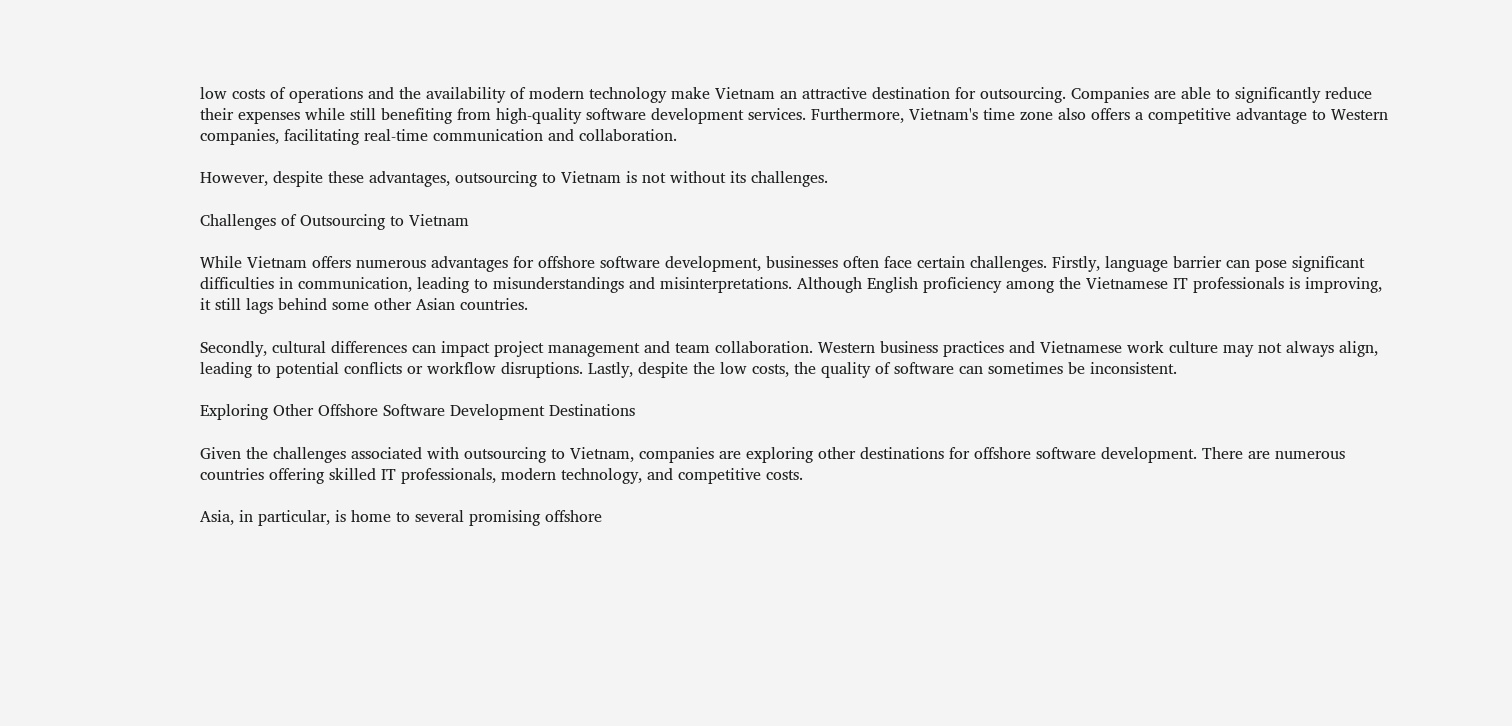low costs of operations and the availability of modern technology make Vietnam an attractive destination for outsourcing. Companies are able to significantly reduce their expenses while still benefiting from high-quality software development services. Furthermore, Vietnam's time zone also offers a competitive advantage to Western companies, facilitating real-time communication and collaboration.

However, despite these advantages, outsourcing to Vietnam is not without its challenges.

Challenges of Outsourcing to Vietnam

While Vietnam offers numerous advantages for offshore software development, businesses often face certain challenges. Firstly, language barrier can pose significant difficulties in communication, leading to misunderstandings and misinterpretations. Although English proficiency among the Vietnamese IT professionals is improving, it still lags behind some other Asian countries.

Secondly, cultural differences can impact project management and team collaboration. Western business practices and Vietnamese work culture may not always align, leading to potential conflicts or workflow disruptions. Lastly, despite the low costs, the quality of software can sometimes be inconsistent.

Exploring Other Offshore Software Development Destinations

Given the challenges associated with outsourcing to Vietnam, companies are exploring other destinations for offshore software development. There are numerous countries offering skilled IT professionals, modern technology, and competitive costs.

Asia, in particular, is home to several promising offshore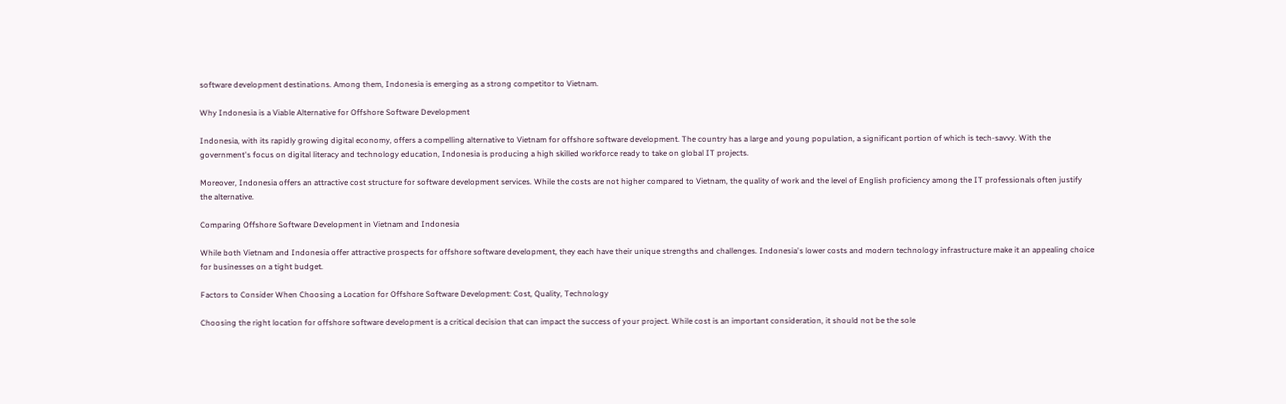software development destinations. Among them, Indonesia is emerging as a strong competitor to Vietnam.

Why Indonesia is a Viable Alternative for Offshore Software Development

Indonesia, with its rapidly growing digital economy, offers a compelling alternative to Vietnam for offshore software development. The country has a large and young population, a significant portion of which is tech-savvy. With the government's focus on digital literacy and technology education, Indonesia is producing a high skilled workforce ready to take on global IT projects.

Moreover, Indonesia offers an attractive cost structure for software development services. While the costs are not higher compared to Vietnam, the quality of work and the level of English proficiency among the IT professionals often justify the alternative.

Comparing Offshore Software Development in Vietnam and Indonesia

While both Vietnam and Indonesia offer attractive prospects for offshore software development, they each have their unique strengths and challenges. Indonesia's lower costs and modern technology infrastructure make it an appealing choice for businesses on a tight budget.

Factors to Consider When Choosing a Location for Offshore Software Development: Cost, Quality, Technology

Choosing the right location for offshore software development is a critical decision that can impact the success of your project. While cost is an important consideration, it should not be the sole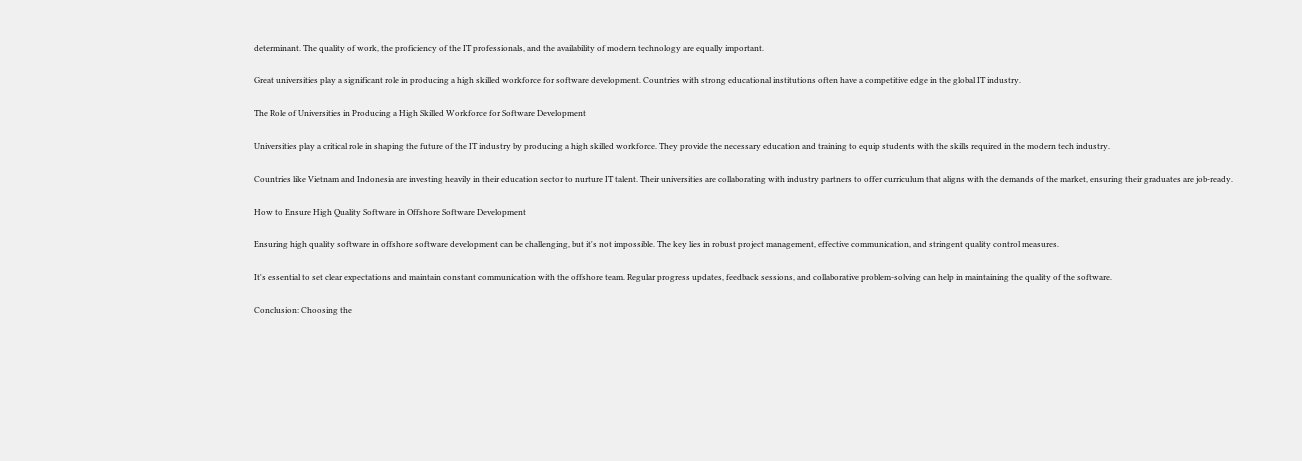determinant. The quality of work, the proficiency of the IT professionals, and the availability of modern technology are equally important.

Great universities play a significant role in producing a high skilled workforce for software development. Countries with strong educational institutions often have a competitive edge in the global IT industry.

The Role of Universities in Producing a High Skilled Workforce for Software Development

Universities play a critical role in shaping the future of the IT industry by producing a high skilled workforce. They provide the necessary education and training to equip students with the skills required in the modern tech industry.

Countries like Vietnam and Indonesia are investing heavily in their education sector to nurture IT talent. Their universities are collaborating with industry partners to offer curriculum that aligns with the demands of the market, ensuring their graduates are job-ready.

How to Ensure High Quality Software in Offshore Software Development

Ensuring high quality software in offshore software development can be challenging, but it's not impossible. The key lies in robust project management, effective communication, and stringent quality control measures.

It's essential to set clear expectations and maintain constant communication with the offshore team. Regular progress updates, feedback sessions, and collaborative problem-solving can help in maintaining the quality of the software.

Conclusion: Choosing the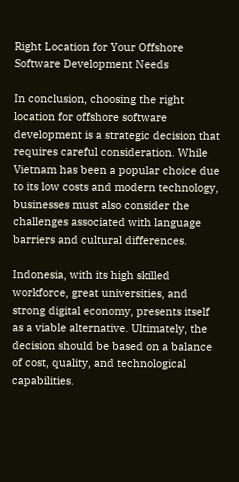Right Location for Your Offshore Software Development Needs

In conclusion, choosing the right location for offshore software development is a strategic decision that requires careful consideration. While Vietnam has been a popular choice due to its low costs and modern technology, businesses must also consider the challenges associated with language barriers and cultural differences.

Indonesia, with its high skilled workforce, great universities, and strong digital economy, presents itself as a viable alternative. Ultimately, the decision should be based on a balance of cost, quality, and technological capabilities.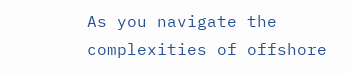As you navigate the complexities of offshore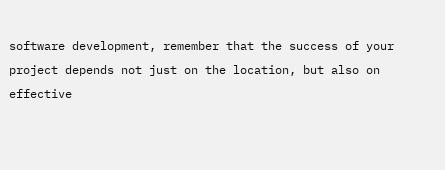software development, remember that the success of your project depends not just on the location, but also on effective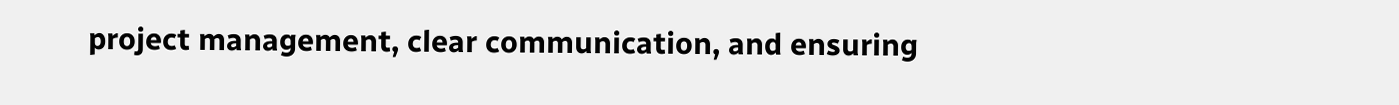project management, clear communication, and ensuring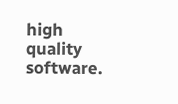high quality software.